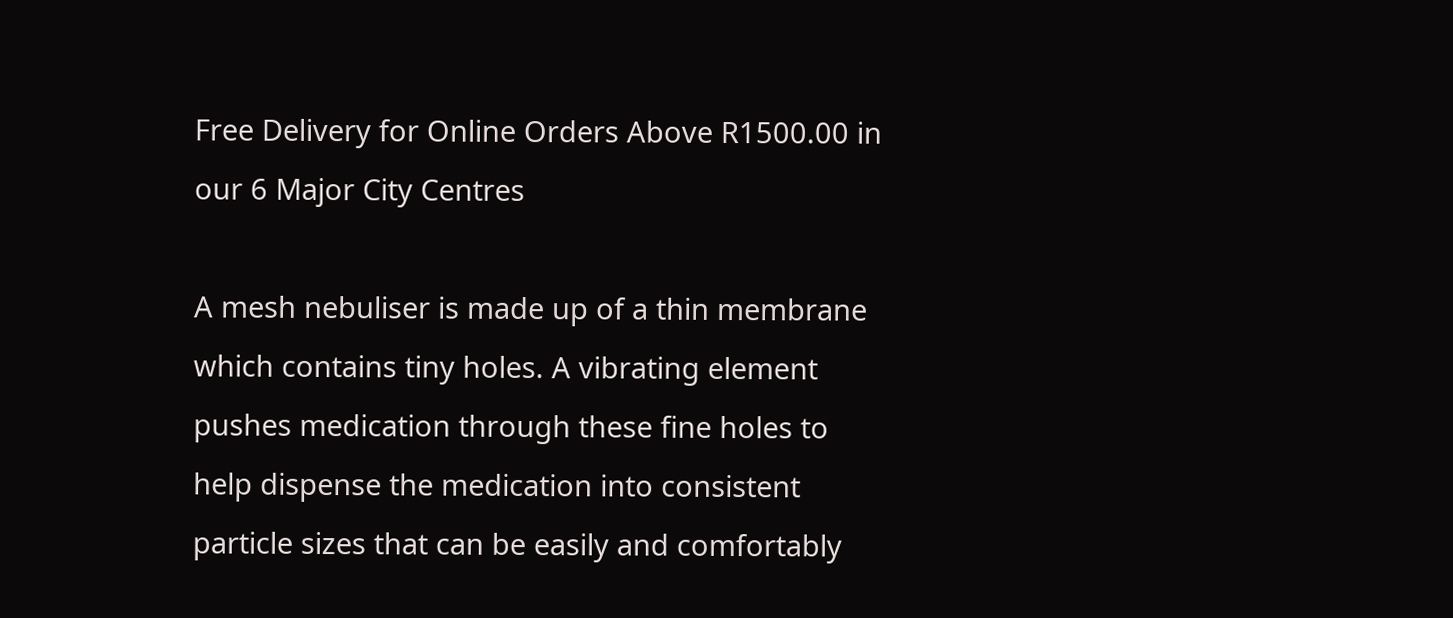Free Delivery for Online Orders Above R1500.00 in our 6 Major City Centres

A mesh nebuliser is made up of a thin membrane which contains tiny holes. A vibrating element pushes medication through these fine holes to help dispense the medication into consistent particle sizes that can be easily and comfortably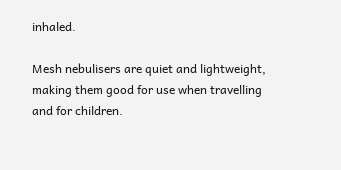inhaled.

Mesh nebulisers are quiet and lightweight, making them good for use when travelling and for children.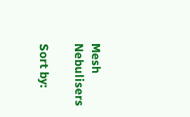Mesh Nebulisers

Sort by: